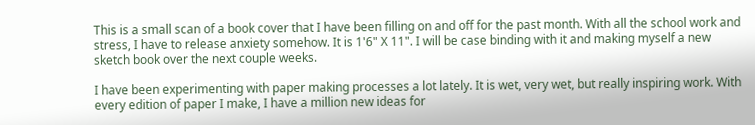This is a small scan of a book cover that I have been filling on and off for the past month. With all the school work and stress, I have to release anxiety somehow. It is 1'6" X 11". I will be case binding with it and making myself a new sketch book over the next couple weeks.

I have been experimenting with paper making processes a lot lately. It is wet, very wet, but really inspiring work. With every edition of paper I make, I have a million new ideas for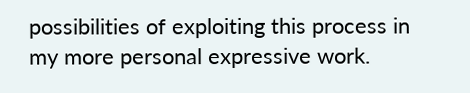possibilities of exploiting this process in my more personal expressive work.